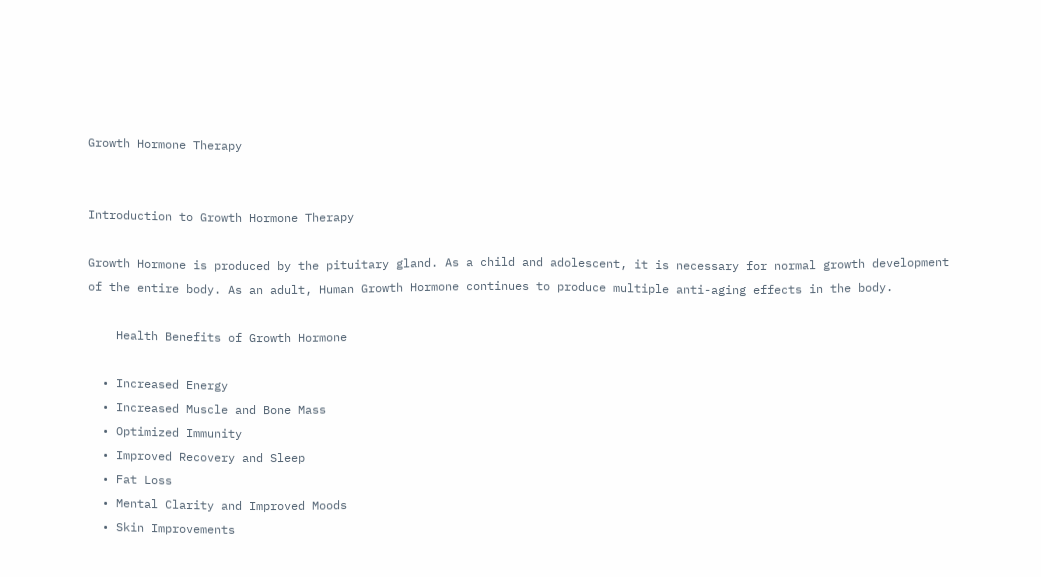Growth Hormone Therapy


Introduction to Growth Hormone Therapy

Growth Hormone is produced by the pituitary gland. As a child and adolescent, it is necessary for normal growth development of the entire body. As an adult, Human Growth Hormone continues to produce multiple anti-aging effects in the body.

    Health Benefits of Growth Hormone

  • Increased Energy
  • Increased Muscle and Bone Mass
  • Optimized Immunity
  • Improved Recovery and Sleep
  • Fat Loss
  • Mental Clarity and Improved Moods
  • Skin Improvements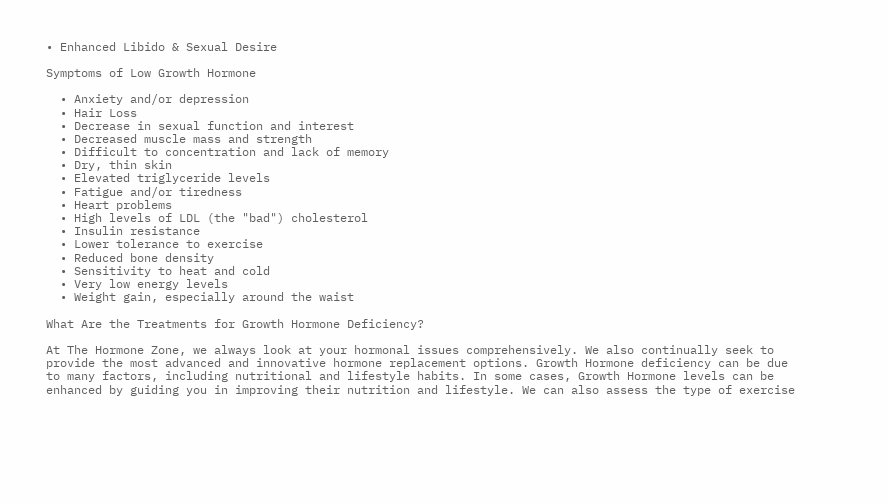• Enhanced Libido & Sexual Desire

Symptoms of Low Growth Hormone

  • Anxiety and/or depression
  • Hair Loss
  • Decrease in sexual function and interest
  • Decreased muscle mass and strength
  • Difficult to concentration and lack of memory
  • Dry, thin skin
  • Elevated triglyceride levels
  • Fatigue and/or tiredness
  • Heart problems
  • High levels of LDL (the "bad") cholesterol
  • Insulin resistance
  • Lower tolerance to exercise
  • Reduced bone density
  • Sensitivity to heat and cold
  • Very low energy levels
  • Weight gain, especially around the waist

What Are the Treatments for Growth Hormone Deficiency?

At The Hormone Zone, we always look at your hormonal issues comprehensively. We also continually seek to provide the most advanced and innovative hormone replacement options. Growth Hormone deficiency can be due to many factors, including nutritional and lifestyle habits. In some cases, Growth Hormone levels can be enhanced by guiding you in improving their nutrition and lifestyle. We can also assess the type of exercise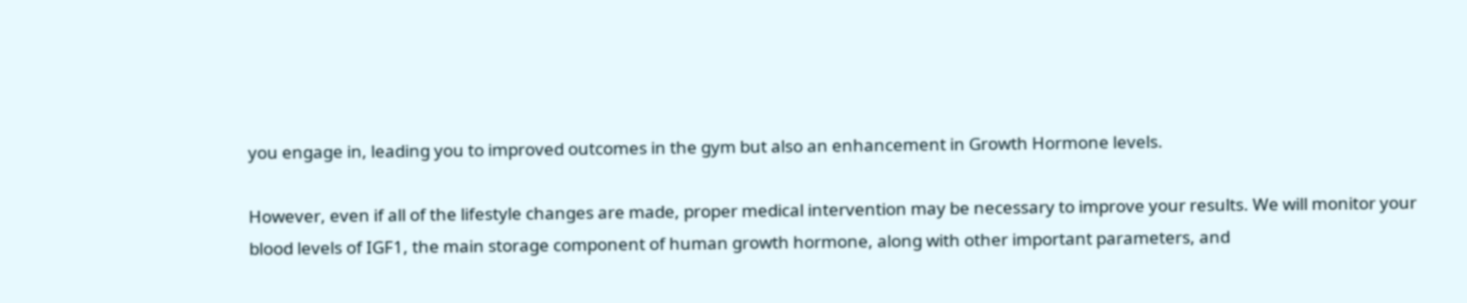you engage in, leading you to improved outcomes in the gym but also an enhancement in Growth Hormone levels.

However, even if all of the lifestyle changes are made, proper medical intervention may be necessary to improve your results. We will monitor your blood levels of IGF1, the main storage component of human growth hormone, along with other important parameters, and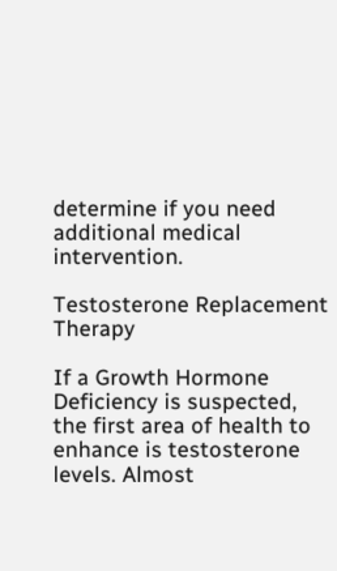determine if you need additional medical intervention.

Testosterone Replacement Therapy

If a Growth Hormone Deficiency is suspected, the first area of health to enhance is testosterone levels. Almost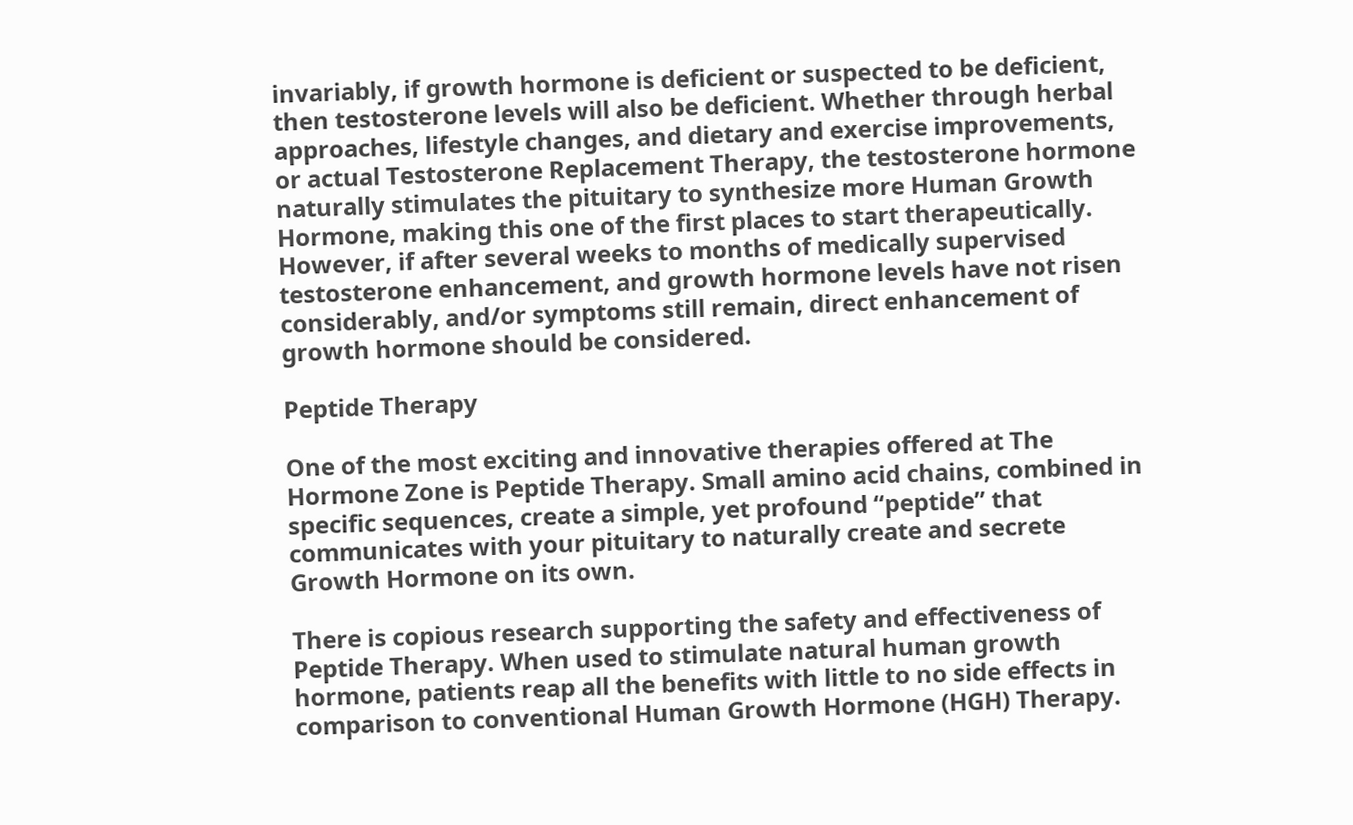invariably, if growth hormone is deficient or suspected to be deficient, then testosterone levels will also be deficient. Whether through herbal approaches, lifestyle changes, and dietary and exercise improvements, or actual Testosterone Replacement Therapy, the testosterone hormone naturally stimulates the pituitary to synthesize more Human Growth Hormone, making this one of the first places to start therapeutically. However, if after several weeks to months of medically supervised testosterone enhancement, and growth hormone levels have not risen considerably, and/or symptoms still remain, direct enhancement of growth hormone should be considered.

Peptide Therapy

One of the most exciting and innovative therapies offered at The Hormone Zone is Peptide Therapy. Small amino acid chains, combined in specific sequences, create a simple, yet profound “peptide” that communicates with your pituitary to naturally create and secrete Growth Hormone on its own.

There is copious research supporting the safety and effectiveness of Peptide Therapy. When used to stimulate natural human growth hormone, patients reap all the benefits with little to no side effects in comparison to conventional Human Growth Hormone (HGH) Therapy.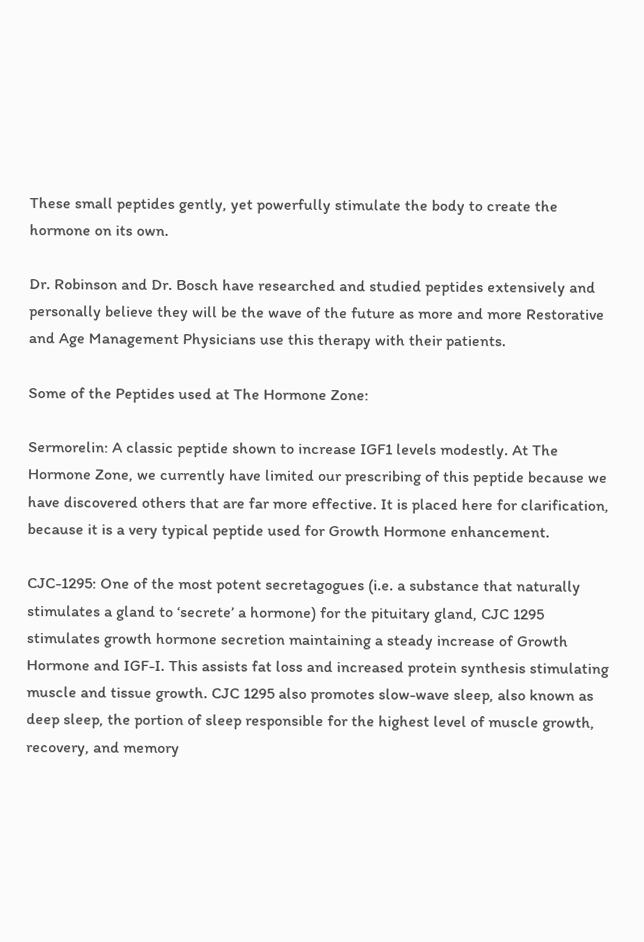These small peptides gently, yet powerfully stimulate the body to create the hormone on its own.

Dr. Robinson and Dr. Bosch have researched and studied peptides extensively and personally believe they will be the wave of the future as more and more Restorative and Age Management Physicians use this therapy with their patients.

Some of the Peptides used at The Hormone Zone:

Sermorelin: A classic peptide shown to increase IGF1 levels modestly. At The Hormone Zone, we currently have limited our prescribing of this peptide because we have discovered others that are far more effective. It is placed here for clarification, because it is a very typical peptide used for Growth Hormone enhancement.

CJC-1295: One of the most potent secretagogues (i.e. a substance that naturally stimulates a gland to ‘secrete’ a hormone) for the pituitary gland, CJC 1295 stimulates growth hormone secretion maintaining a steady increase of Growth Hormone and IGF-I. This assists fat loss and increased protein synthesis stimulating muscle and tissue growth. CJC 1295 also promotes slow-wave sleep, also known as deep sleep, the portion of sleep responsible for the highest level of muscle growth, recovery, and memory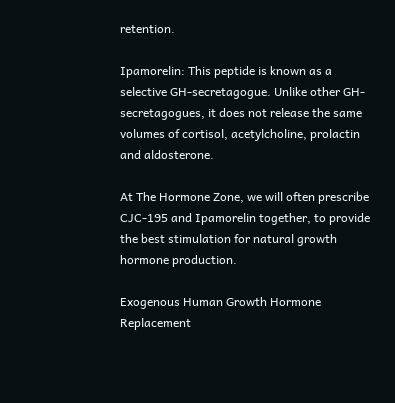retention.

Ipamorelin: This peptide is known as a selective GH-secretagogue. Unlike other GH-secretagogues, it does not release the same volumes of cortisol, acetylcholine, prolactin and aldosterone.

At The Hormone Zone, we will often prescribe CJC-195 and Ipamorelin together, to provide the best stimulation for natural growth hormone production.

Exogenous Human Growth Hormone Replacement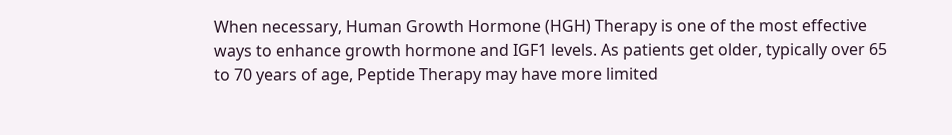When necessary, Human Growth Hormone (HGH) Therapy is one of the most effective ways to enhance growth hormone and IGF1 levels. As patients get older, typically over 65 to 70 years of age, Peptide Therapy may have more limited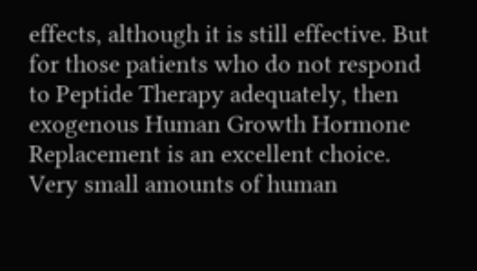effects, although it is still effective. But for those patients who do not respond to Peptide Therapy adequately, then exogenous Human Growth Hormone Replacement is an excellent choice. Very small amounts of human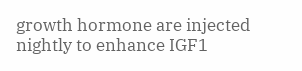growth hormone are injected nightly to enhance IGF1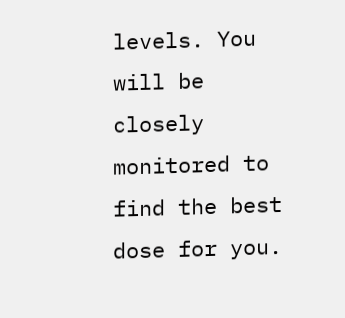levels. You will be closely monitored to find the best dose for you.